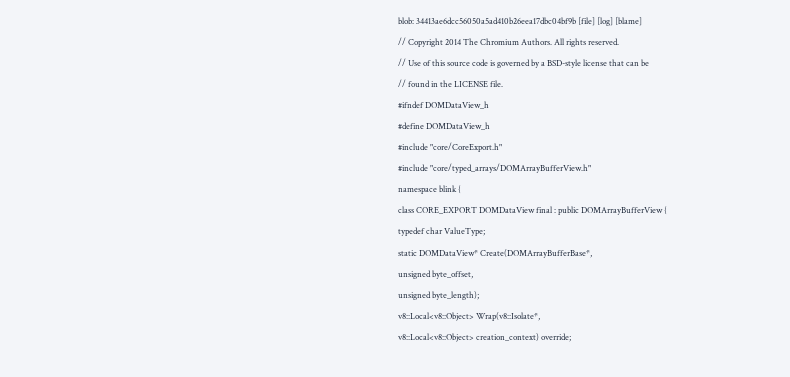blob: 34413ae6dcc56050a5ad410b26eea17dbc04bf9b [file] [log] [blame]
// Copyright 2014 The Chromium Authors. All rights reserved.
// Use of this source code is governed by a BSD-style license that can be
// found in the LICENSE file.
#ifndef DOMDataView_h
#define DOMDataView_h
#include "core/CoreExport.h"
#include "core/typed_arrays/DOMArrayBufferView.h"
namespace blink {
class CORE_EXPORT DOMDataView final : public DOMArrayBufferView {
typedef char ValueType;
static DOMDataView* Create(DOMArrayBufferBase*,
unsigned byte_offset,
unsigned byte_length);
v8::Local<v8::Object> Wrap(v8::Isolate*,
v8::Local<v8::Object> creation_context) override;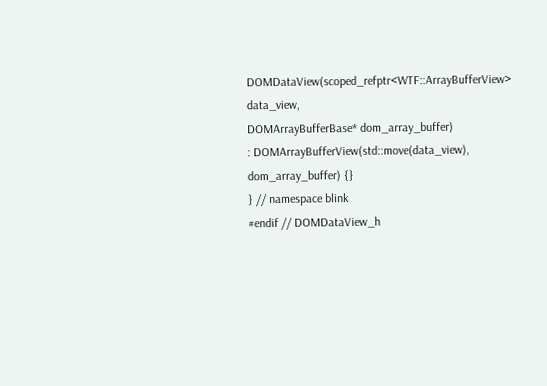DOMDataView(scoped_refptr<WTF::ArrayBufferView> data_view,
DOMArrayBufferBase* dom_array_buffer)
: DOMArrayBufferView(std::move(data_view), dom_array_buffer) {}
} // namespace blink
#endif // DOMDataView_h